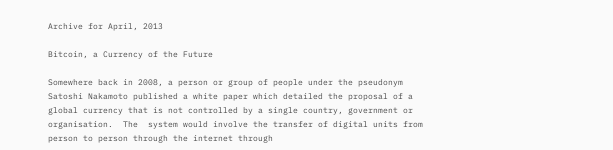Archive for April, 2013

Bitcoin, a Currency of the Future

Somewhere back in 2008, a person or group of people under the pseudonym Satoshi Nakamoto published a white paper which detailed the proposal of a global currency that is not controlled by a single country, government or organisation.  The  system would involve the transfer of digital units from person to person through the internet through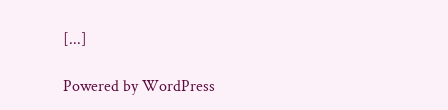[...]

Powered by WordPress